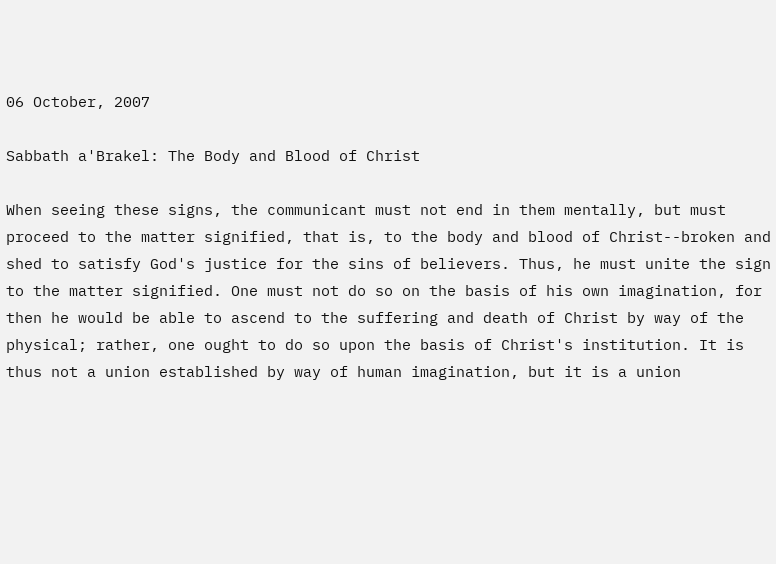06 October, 2007

Sabbath a'Brakel: The Body and Blood of Christ

When seeing these signs, the communicant must not end in them mentally, but must proceed to the matter signified, that is, to the body and blood of Christ--broken and shed to satisfy God's justice for the sins of believers. Thus, he must unite the sign to the matter signified. One must not do so on the basis of his own imagination, for then he would be able to ascend to the suffering and death of Christ by way of the physical; rather, one ought to do so upon the basis of Christ's institution. It is thus not a union established by way of human imagination, but it is a union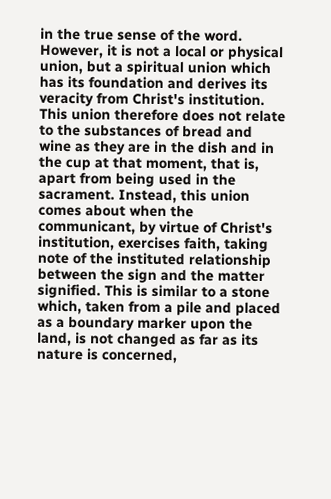in the true sense of the word. However, it is not a local or physical union, but a spiritual union which has its foundation and derives its veracity from Christ's institution. This union therefore does not relate to the substances of bread and wine as they are in the dish and in the cup at that moment, that is, apart from being used in the sacrament. Instead, this union comes about when the communicant, by virtue of Christ's institution, exercises faith, taking note of the instituted relationship between the sign and the matter signified. This is similar to a stone which, taken from a pile and placed as a boundary marker upon the land, is not changed as far as its nature is concerned,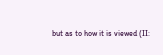but as to how it is viewed (II: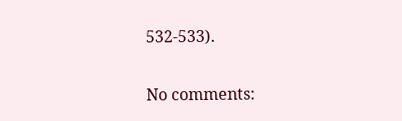532-533).

No comments: